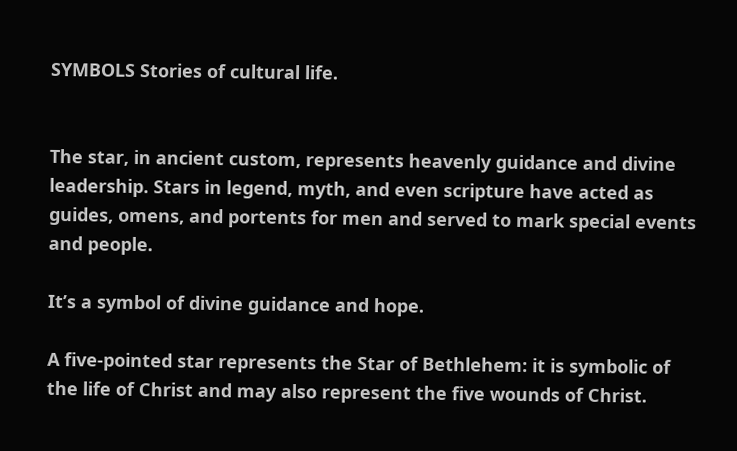SYMBOLS Stories of cultural life.


The star, in ancient custom, represents heavenly guidance and divine leadership. Stars in legend, myth, and even scripture have acted as guides, omens, and portents for men and served to mark special events and people.

It’s a symbol of divine guidance and hope.

A five-pointed star represents the Star of Bethlehem: it is symbolic of the life of Christ and may also represent the five wounds of Christ.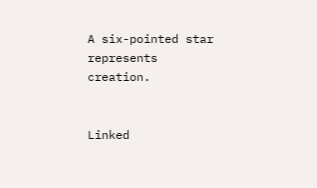A six-pointed star represents creation.


Linked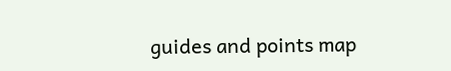guides and points map